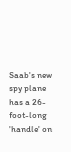Saab's new spy plane has a 26-foot-long 'handle' on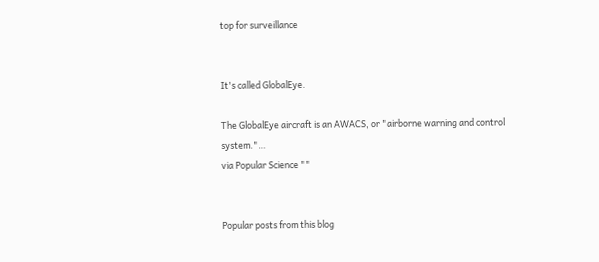top for surveillance


It's called GlobalEye.

The GlobalEye aircraft is an AWACS, or "airborne warning and control system."…
via Popular Science ""


Popular posts from this blog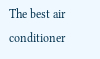The best air conditioner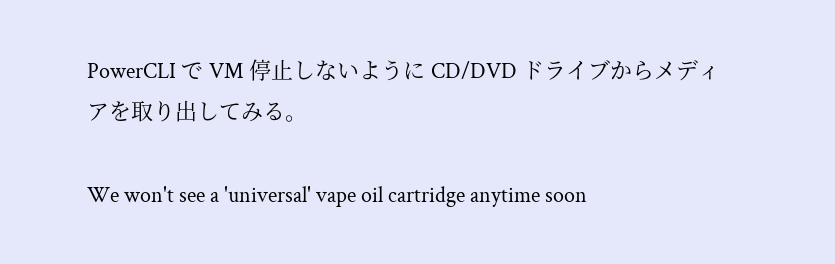PowerCLI で VM 停止しないように CD/DVD ドライブからメディアを取り出してみる。

We won't see a 'universal' vape oil cartridge anytime soon